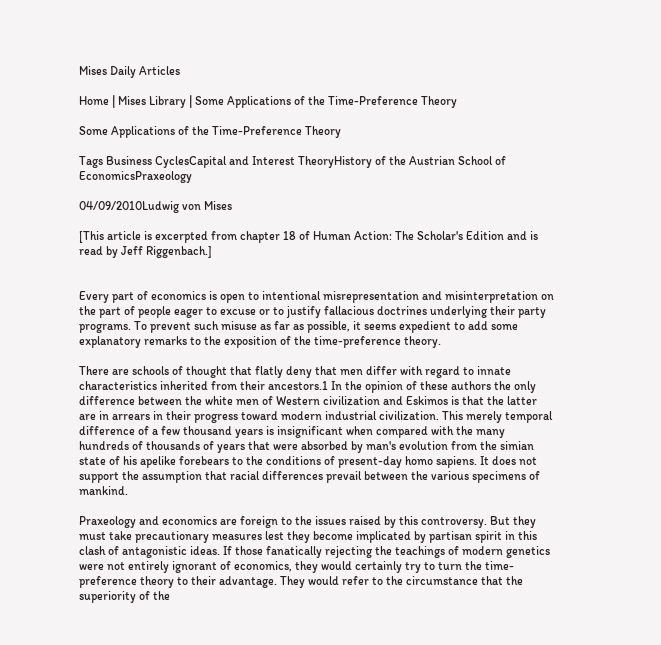Mises Daily Articles

Home | Mises Library | Some Applications of the Time-Preference Theory

Some Applications of the Time-Preference Theory

Tags Business CyclesCapital and Interest TheoryHistory of the Austrian School of EconomicsPraxeology

04/09/2010Ludwig von Mises

[This article is excerpted from chapter 18 of Human Action: The Scholar's Edition and is read by Jeff Riggenbach.]


Every part of economics is open to intentional misrepresentation and misinterpretation on the part of people eager to excuse or to justify fallacious doctrines underlying their party programs. To prevent such misuse as far as possible, it seems expedient to add some explanatory remarks to the exposition of the time-preference theory.

There are schools of thought that flatly deny that men differ with regard to innate characteristics inherited from their ancestors.1 In the opinion of these authors the only difference between the white men of Western civilization and Eskimos is that the latter are in arrears in their progress toward modern industrial civilization. This merely temporal difference of a few thousand years is insignificant when compared with the many hundreds of thousands of years that were absorbed by man's evolution from the simian state of his apelike forebears to the conditions of present-day homo sapiens. It does not support the assumption that racial differences prevail between the various specimens of mankind.

Praxeology and economics are foreign to the issues raised by this controversy. But they must take precautionary measures lest they become implicated by partisan spirit in this clash of antagonistic ideas. If those fanatically rejecting the teachings of modern genetics were not entirely ignorant of economics, they would certainly try to turn the time-preference theory to their advantage. They would refer to the circumstance that the superiority of the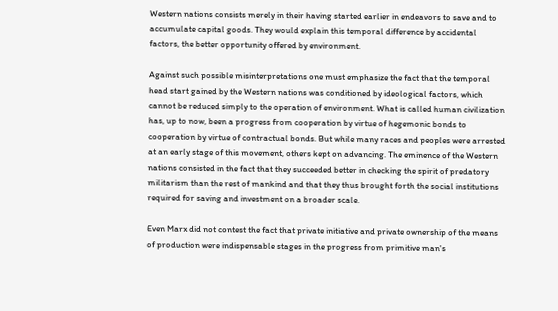Western nations consists merely in their having started earlier in endeavors to save and to accumulate capital goods. They would explain this temporal difference by accidental factors, the better opportunity offered by environment.

Against such possible misinterpretations one must emphasize the fact that the temporal head start gained by the Western nations was conditioned by ideological factors, which cannot be reduced simply to the operation of environment. What is called human civilization has, up to now, been a progress from cooperation by virtue of hegemonic bonds to cooperation by virtue of contractual bonds. But while many races and peoples were arrested at an early stage of this movement, others kept on advancing. The eminence of the Western nations consisted in the fact that they succeeded better in checking the spirit of predatory militarism than the rest of mankind and that they thus brought forth the social institutions required for saving and investment on a broader scale.

Even Marx did not contest the fact that private initiative and private ownership of the means of production were indispensable stages in the progress from primitive man's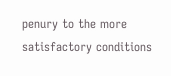penury to the more satisfactory conditions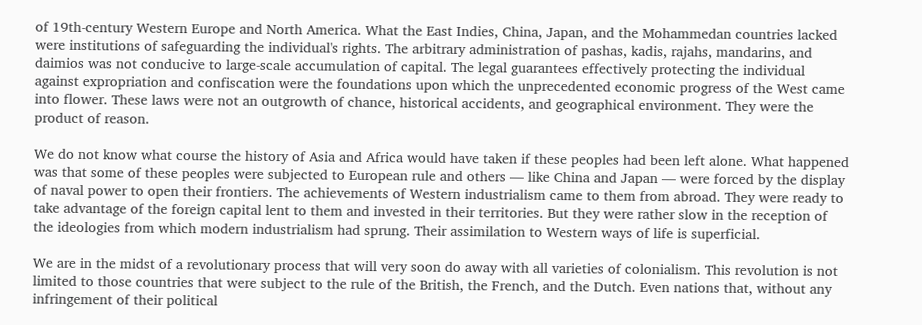of 19th-century Western Europe and North America. What the East Indies, China, Japan, and the Mohammedan countries lacked were institutions of safeguarding the individual's rights. The arbitrary administration of pashas, kadis, rajahs, mandarins, and daimios was not conducive to large-scale accumulation of capital. The legal guarantees effectively protecting the individual against expropriation and confiscation were the foundations upon which the unprecedented economic progress of the West came into flower. These laws were not an outgrowth of chance, historical accidents, and geographical environment. They were the product of reason.

We do not know what course the history of Asia and Africa would have taken if these peoples had been left alone. What happened was that some of these peoples were subjected to European rule and others — like China and Japan — were forced by the display of naval power to open their frontiers. The achievements of Western industrialism came to them from abroad. They were ready to take advantage of the foreign capital lent to them and invested in their territories. But they were rather slow in the reception of the ideologies from which modern industrialism had sprung. Their assimilation to Western ways of life is superficial.

We are in the midst of a revolutionary process that will very soon do away with all varieties of colonialism. This revolution is not limited to those countries that were subject to the rule of the British, the French, and the Dutch. Even nations that, without any infringement of their political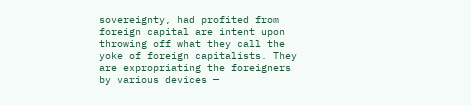sovereignty, had profited from foreign capital are intent upon throwing off what they call the yoke of foreign capitalists. They are expropriating the foreigners by various devices —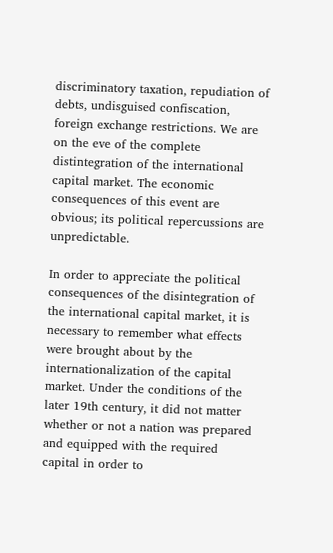discriminatory taxation, repudiation of debts, undisguised confiscation, foreign exchange restrictions. We are on the eve of the complete distintegration of the international capital market. The economic consequences of this event are obvious; its political repercussions are unpredictable.

In order to appreciate the political consequences of the disintegration of the international capital market, it is necessary to remember what effects were brought about by the internationalization of the capital market. Under the conditions of the later 19th century, it did not matter whether or not a nation was prepared and equipped with the required capital in order to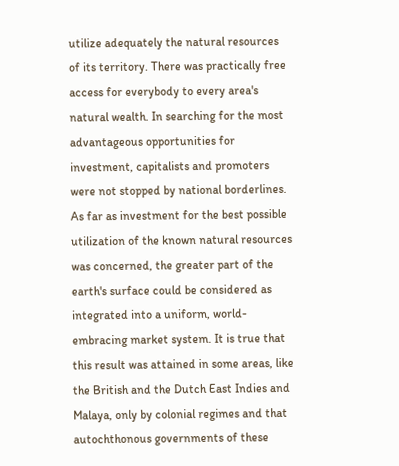utilize adequately the natural resources of its territory. There was practically free access for everybody to every area's natural wealth. In searching for the most advantageous opportunities for investment, capitalists and promoters were not stopped by national borderlines. As far as investment for the best possible utilization of the known natural resources was concerned, the greater part of the earth's surface could be considered as integrated into a uniform, world-embracing market system. It is true that this result was attained in some areas, like the British and the Dutch East Indies and Malaya, only by colonial regimes and that autochthonous governments of these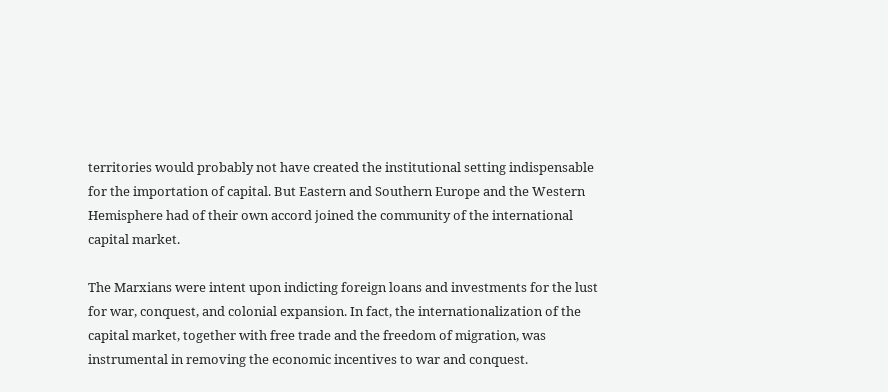territories would probably not have created the institutional setting indispensable for the importation of capital. But Eastern and Southern Europe and the Western Hemisphere had of their own accord joined the community of the international capital market.

The Marxians were intent upon indicting foreign loans and investments for the lust for war, conquest, and colonial expansion. In fact, the internationalization of the capital market, together with free trade and the freedom of migration, was instrumental in removing the economic incentives to war and conquest.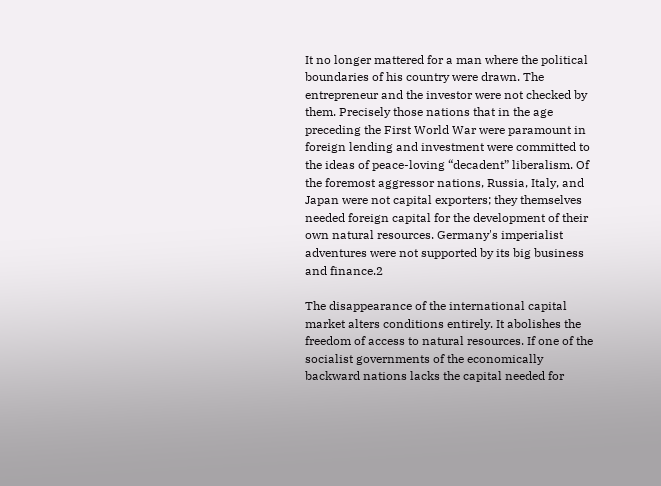It no longer mattered for a man where the political boundaries of his country were drawn. The entrepreneur and the investor were not checked by them. Precisely those nations that in the age preceding the First World War were paramount in foreign lending and investment were committed to the ideas of peace-loving “decadent” liberalism. Of the foremost aggressor nations, Russia, Italy, and Japan were not capital exporters; they themselves needed foreign capital for the development of their own natural resources. Germany's imperialist adventures were not supported by its big business and finance.2

The disappearance of the international capital market alters conditions entirely. It abolishes the freedom of access to natural resources. If one of the socialist governments of the economically backward nations lacks the capital needed for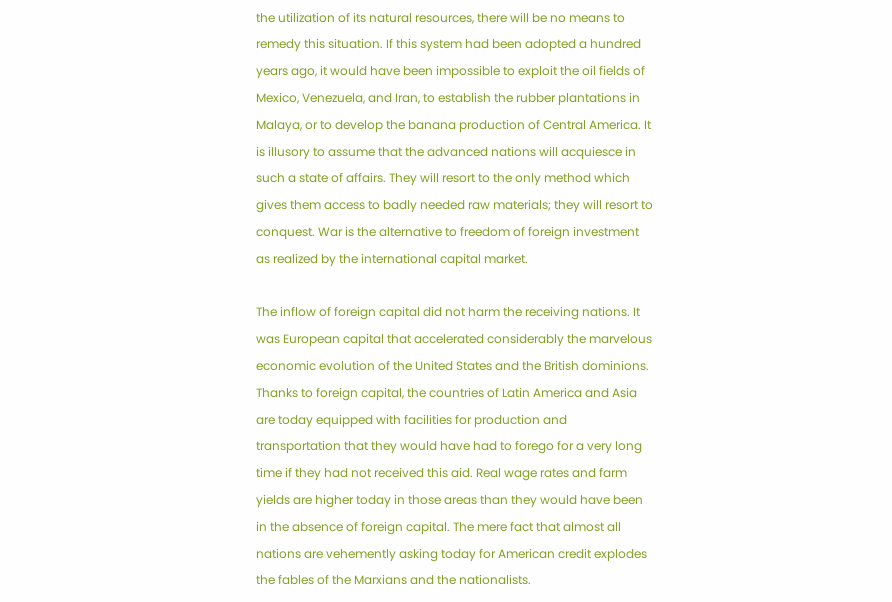the utilization of its natural resources, there will be no means to remedy this situation. If this system had been adopted a hundred years ago, it would have been impossible to exploit the oil fields of Mexico, Venezuela, and Iran, to establish the rubber plantations in Malaya, or to develop the banana production of Central America. It is illusory to assume that the advanced nations will acquiesce in such a state of affairs. They will resort to the only method which gives them access to badly needed raw materials; they will resort to conquest. War is the alternative to freedom of foreign investment as realized by the international capital market.

The inflow of foreign capital did not harm the receiving nations. It was European capital that accelerated considerably the marvelous economic evolution of the United States and the British dominions. Thanks to foreign capital, the countries of Latin America and Asia are today equipped with facilities for production and transportation that they would have had to forego for a very long time if they had not received this aid. Real wage rates and farm yields are higher today in those areas than they would have been in the absence of foreign capital. The mere fact that almost all nations are vehemently asking today for American credit explodes the fables of the Marxians and the nationalists.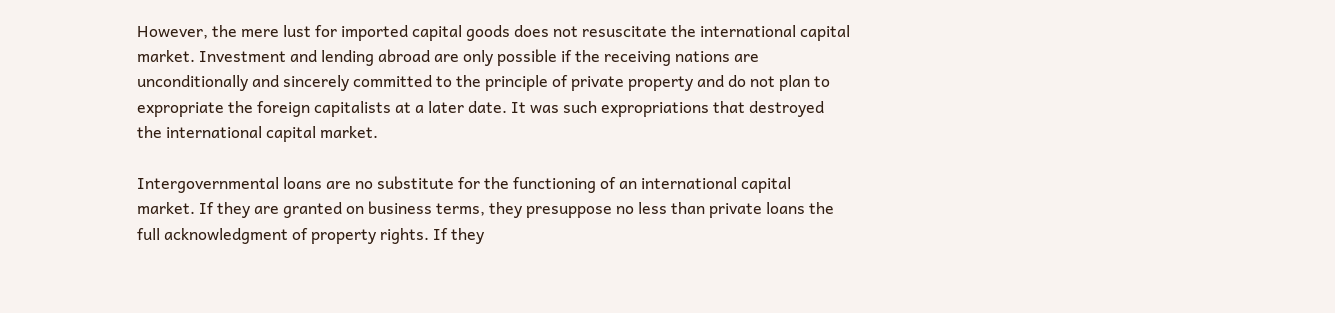However, the mere lust for imported capital goods does not resuscitate the international capital market. Investment and lending abroad are only possible if the receiving nations are unconditionally and sincerely committed to the principle of private property and do not plan to expropriate the foreign capitalists at a later date. It was such expropriations that destroyed the international capital market.

Intergovernmental loans are no substitute for the functioning of an international capital market. If they are granted on business terms, they presuppose no less than private loans the full acknowledgment of property rights. If they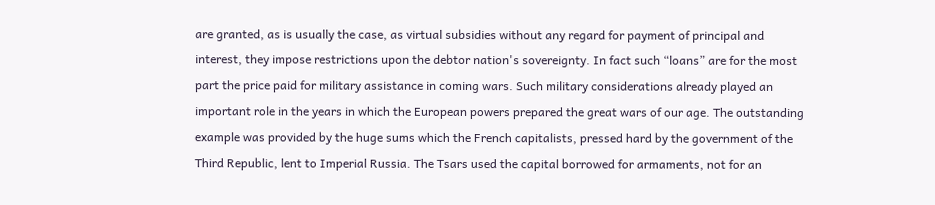are granted, as is usually the case, as virtual subsidies without any regard for payment of principal and interest, they impose restrictions upon the debtor nation's sovereignty. In fact such “loans” are for the most part the price paid for military assistance in coming wars. Such military considerations already played an important role in the years in which the European powers prepared the great wars of our age. The outstanding example was provided by the huge sums which the French capitalists, pressed hard by the government of the Third Republic, lent to Imperial Russia. The Tsars used the capital borrowed for armaments, not for an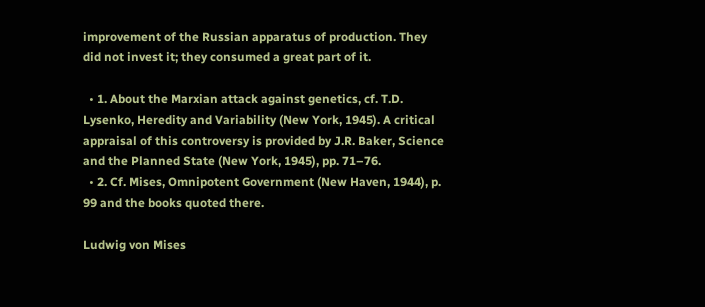improvement of the Russian apparatus of production. They did not invest it; they consumed a great part of it.

  • 1. About the Marxian attack against genetics, cf. T.D. Lysenko, Heredity and Variability (New York, 1945). A critical appraisal of this controversy is provided by J.R. Baker, Science and the Planned State (New York, 1945), pp. 71–76.
  • 2. Cf. Mises, Omnipotent Government (New Haven, 1944), p. 99 and the books quoted there.

Ludwig von Mises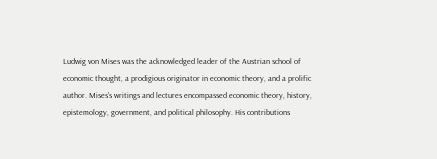Ludwig von Mises was the acknowledged leader of the Austrian school of economic thought, a prodigious originator in economic theory, and a prolific author. Mises's writings and lectures encompassed economic theory, history, epistemology, government, and political philosophy. His contributions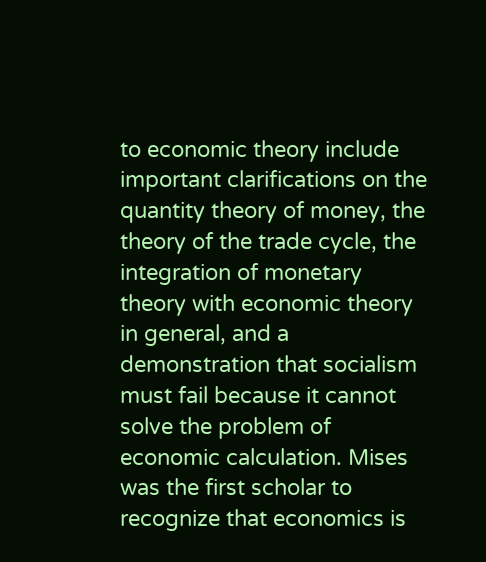to economic theory include important clarifications on the quantity theory of money, the theory of the trade cycle, the integration of monetary theory with economic theory in general, and a demonstration that socialism must fail because it cannot solve the problem of economic calculation. Mises was the first scholar to recognize that economics is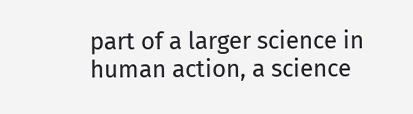part of a larger science in human action, a science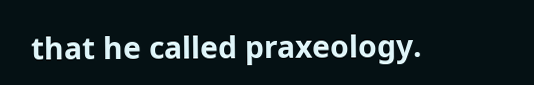that he called praxeology.